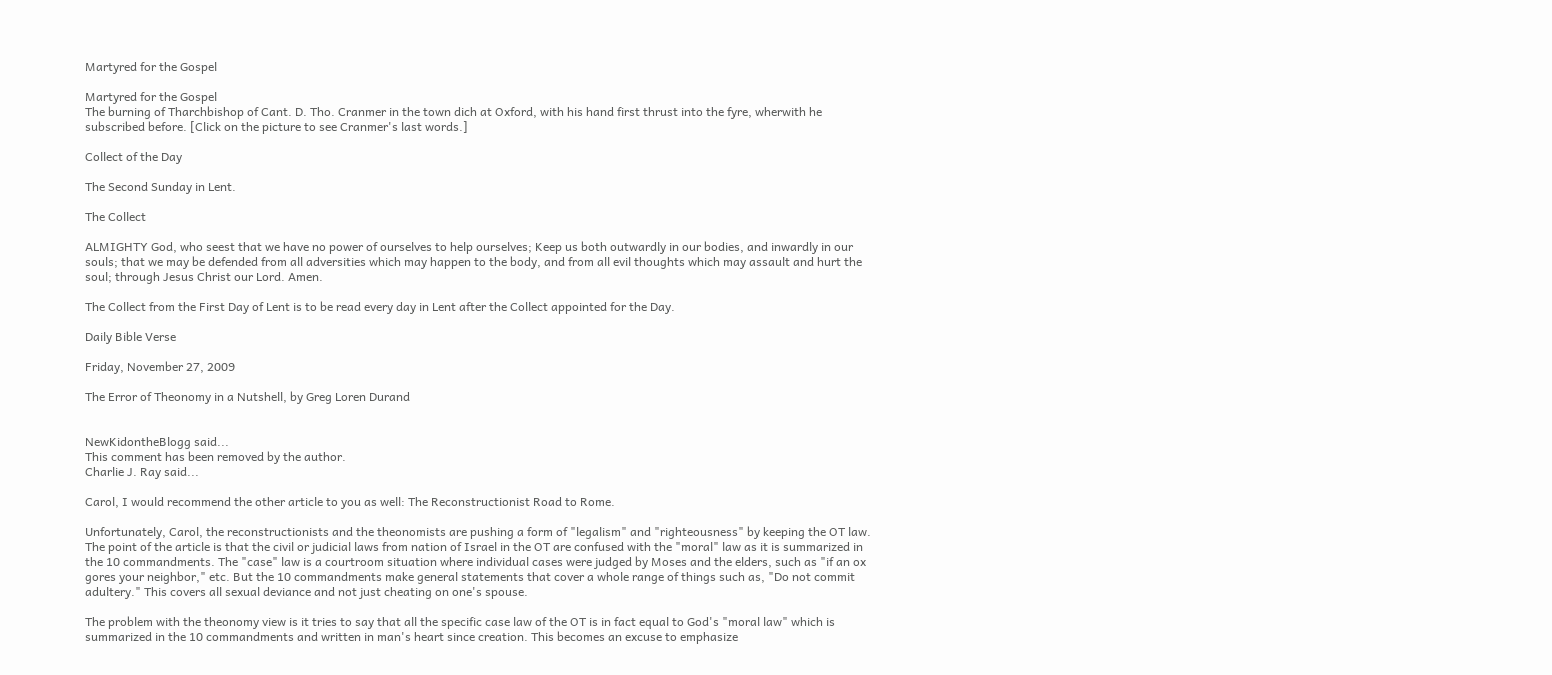Martyred for the Gospel

Martyred for the Gospel
The burning of Tharchbishop of Cant. D. Tho. Cranmer in the town dich at Oxford, with his hand first thrust into the fyre, wherwith he subscribed before. [Click on the picture to see Cranmer's last words.]

Collect of the Day

The Second Sunday in Lent.

The Collect

ALMIGHTY God, who seest that we have no power of ourselves to help ourselves; Keep us both outwardly in our bodies, and inwardly in our souls; that we may be defended from all adversities which may happen to the body, and from all evil thoughts which may assault and hurt the soul; through Jesus Christ our Lord. Amen.

The Collect from the First Day of Lent is to be read every day in Lent after the Collect appointed for the Day.

Daily Bible Verse

Friday, November 27, 2009

The Error of Theonomy in a Nutshell, by Greg Loren Durand


NewKidontheBlogg said...
This comment has been removed by the author.
Charlie J. Ray said...

Carol, I would recommend the other article to you as well: The Reconstructionist Road to Rome.

Unfortunately, Carol, the reconstructionists and the theonomists are pushing a form of "legalism" and "righteousness" by keeping the OT law. The point of the article is that the civil or judicial laws from nation of Israel in the OT are confused with the "moral" law as it is summarized in the 10 commandments. The "case" law is a courtroom situation where individual cases were judged by Moses and the elders, such as "if an ox gores your neighbor," etc. But the 10 commandments make general statements that cover a whole range of things such as, "Do not commit adultery." This covers all sexual deviance and not just cheating on one's spouse.

The problem with the theonomy view is it tries to say that all the specific case law of the OT is in fact equal to God's "moral law" which is summarized in the 10 commandments and written in man's heart since creation. This becomes an excuse to emphasize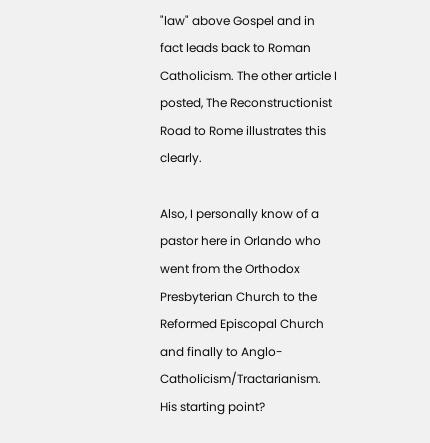"law" above Gospel and in fact leads back to Roman Catholicism. The other article I posted, The Reconstructionist Road to Rome illustrates this clearly.

Also, I personally know of a pastor here in Orlando who went from the Orthodox Presbyterian Church to the Reformed Episcopal Church and finally to Anglo-Catholicism/Tractarianism. His starting point?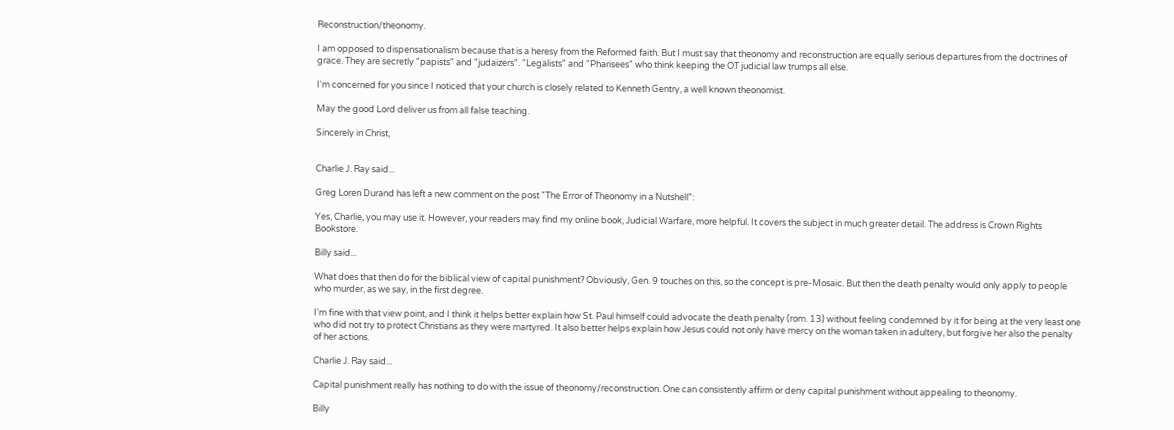Reconstruction/theonomy.

I am opposed to dispensationalism because that is a heresy from the Reformed faith. But I must say that theonomy and reconstruction are equally serious departures from the doctrines of grace. They are secretly "papists" and "judaizers". "Legalists" and "Pharisees" who think keeping the OT judicial law trumps all else.

I'm concerned for you since I noticed that your church is closely related to Kenneth Gentry, a well known theonomist.

May the good Lord deliver us from all false teaching.

Sincerely in Christ,


Charlie J. Ray said...

Greg Loren Durand has left a new comment on the post "The Error of Theonomy in a Nutshell":

Yes, Charlie, you may use it. However, your readers may find my online book, Judicial Warfare, more helpful. It covers the subject in much greater detail. The address is Crown Rights Bookstore.

Billy said...

What does that then do for the biblical view of capital punishment? Obviously, Gen. 9 touches on this, so the concept is pre-Mosaic. But then the death penalty would only apply to people who murder, as we say, in the first degree.

I'm fine with that view point, and I think it helps better explain how St. Paul himself could advocate the death penalty (rom. 13) without feeling condemned by it for being at the very least one who did not try to protect Christians as they were martyred. It also better helps explain how Jesus could not only have mercy on the woman taken in adultery, but forgive her also the penalty of her actions.

Charlie J. Ray said...

Capital punishment really has nothing to do with the issue of theonomy/reconstruction. One can consistently affirm or deny capital punishment without appealing to theonomy.

Billy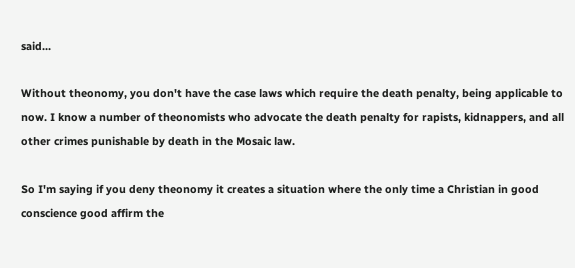said...

Without theonomy, you don't have the case laws which require the death penalty, being applicable to now. I know a number of theonomists who advocate the death penalty for rapists, kidnappers, and all other crimes punishable by death in the Mosaic law.

So I'm saying if you deny theonomy it creates a situation where the only time a Christian in good conscience good affirm the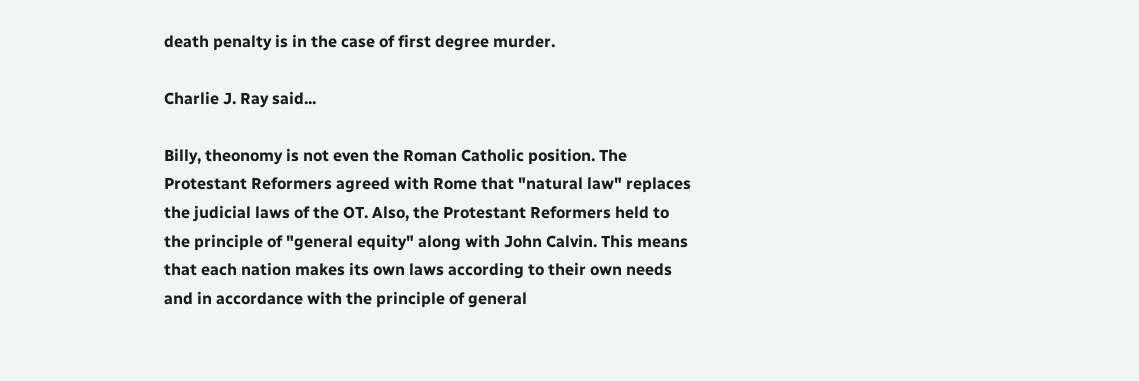death penalty is in the case of first degree murder.

Charlie J. Ray said...

Billy, theonomy is not even the Roman Catholic position. The Protestant Reformers agreed with Rome that "natural law" replaces the judicial laws of the OT. Also, the Protestant Reformers held to the principle of "general equity" along with John Calvin. This means that each nation makes its own laws according to their own needs and in accordance with the principle of general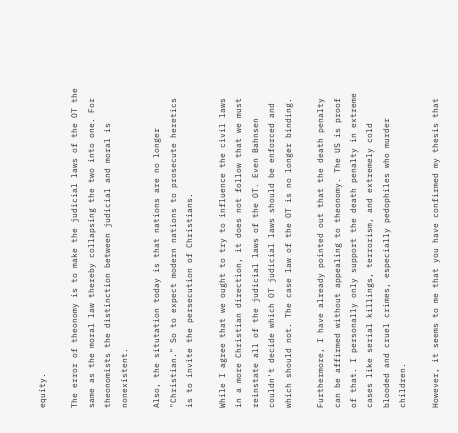equity.

The error of theonomy is to make the judicial laws of the OT the same as the moral law thereby collapsing the two into one. For theonomists the distinction between judicial and moral is nonexistent.

Also, the situtation today is that nations are no longer "Christian." So to expect modern nations to prosecute heretics is to invite the persecution of Christians.

While I agree that we ought to try to influence the civil laws in a more Christian direction, it does not follow that we must reinstate all of the judicial laws of the OT. Even Bahnsen couldn't decide which OT judicial laws should be enforced and which should not. The case law of the OT is no longer binding.

Furthermore, I have already pointed out that the death penalty can be affirmed without appealing to theonomy. The US is proof of that. I personally only support the death penalty in extreme cases like serial killings, terrorism, and extremely cold blooded and cruel crimes, especially pedophiles who murder children.

However, it seems to me that you have confirmed my thesis that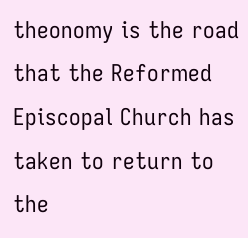theonomy is the road that the Reformed Episcopal Church has taken to return to the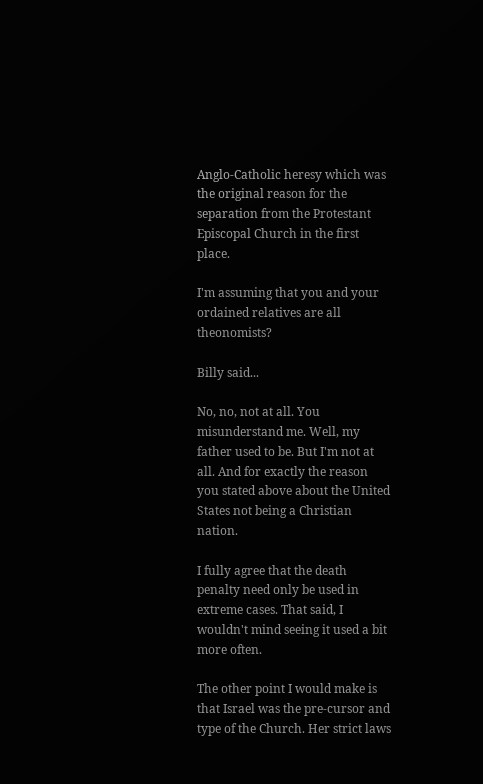Anglo-Catholic heresy which was the original reason for the separation from the Protestant Episcopal Church in the first place.

I'm assuming that you and your ordained relatives are all theonomists?

Billy said...

No, no, not at all. You misunderstand me. Well, my father used to be. But I'm not at all. And for exactly the reason you stated above about the United States not being a Christian nation.

I fully agree that the death penalty need only be used in extreme cases. That said, I wouldn't mind seeing it used a bit more often.

The other point I would make is that Israel was the pre-cursor and type of the Church. Her strict laws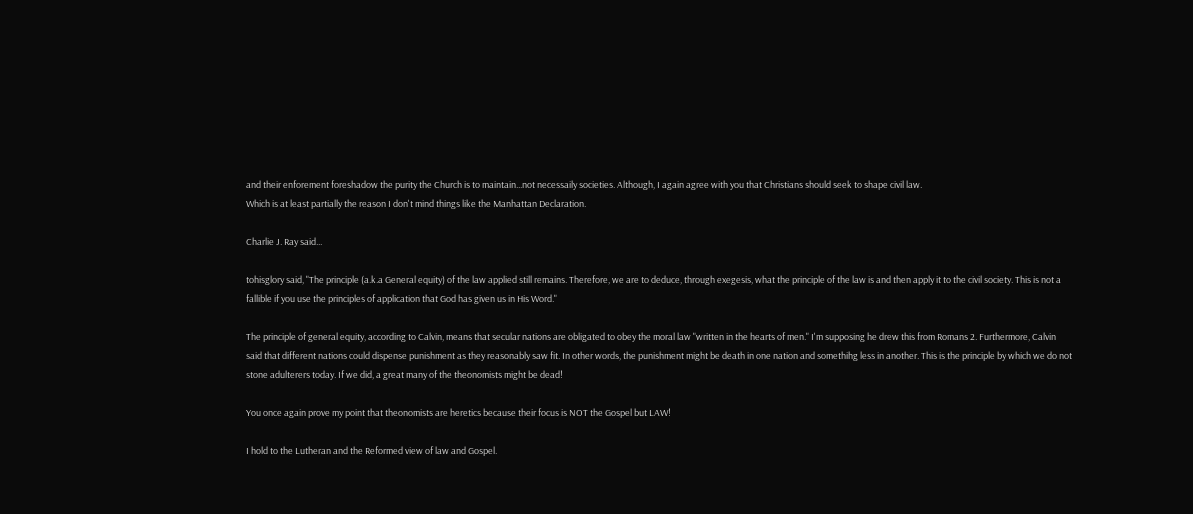and their enforement foreshadow the purity the Church is to maintain...not necessaily societies. Although, I again agree with you that Christians should seek to shape civil law.
Which is at least partially the reason I don't mind things like the Manhattan Declaration.

Charlie J. Ray said...

tohisglory said, "The principle (a.k.a General equity) of the law applied still remains. Therefore, we are to deduce, through exegesis, what the principle of the law is and then apply it to the civil society. This is not a fallible if you use the principles of application that God has given us in His Word."

The principle of general equity, according to Calvin, means that secular nations are obligated to obey the moral law "written in the hearts of men." I'm supposing he drew this from Romans 2. Furthermore, Calvin said that different nations could dispense punishment as they reasonably saw fit. In other words, the punishment might be death in one nation and somethihg less in another. This is the principle by which we do not stone adulterers today. If we did, a great many of the theonomists might be dead!

You once again prove my point that theonomists are heretics because their focus is NOT the Gospel but LAW!

I hold to the Lutheran and the Reformed view of law and Gospel.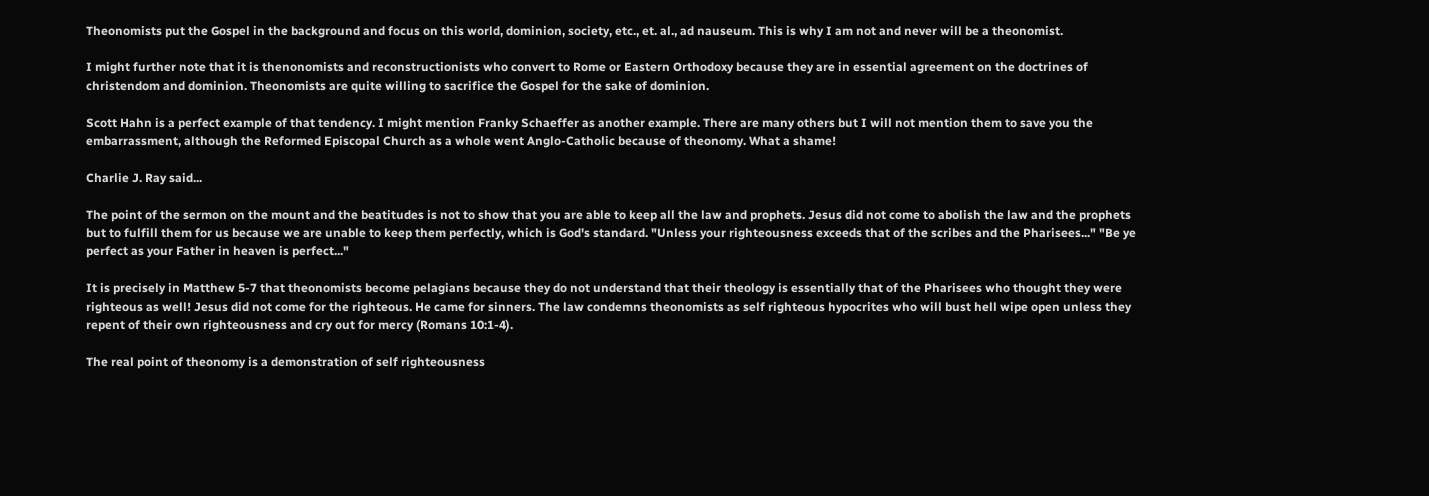Theonomists put the Gospel in the background and focus on this world, dominion, society, etc., et. al., ad nauseum. This is why I am not and never will be a theonomist.

I might further note that it is thenonomists and reconstructionists who convert to Rome or Eastern Orthodoxy because they are in essential agreement on the doctrines of christendom and dominion. Theonomists are quite willing to sacrifice the Gospel for the sake of dominion.

Scott Hahn is a perfect example of that tendency. I might mention Franky Schaeffer as another example. There are many others but I will not mention them to save you the embarrassment, although the Reformed Episcopal Church as a whole went Anglo-Catholic because of theonomy. What a shame!

Charlie J. Ray said...

The point of the sermon on the mount and the beatitudes is not to show that you are able to keep all the law and prophets. Jesus did not come to abolish the law and the prophets but to fulfill them for us because we are unable to keep them perfectly, which is God's standard. "Unless your righteousness exceeds that of the scribes and the Pharisees..." "Be ye perfect as your Father in heaven is perfect..."

It is precisely in Matthew 5-7 that theonomists become pelagians because they do not understand that their theology is essentially that of the Pharisees who thought they were righteous as well! Jesus did not come for the righteous. He came for sinners. The law condemns theonomists as self righteous hypocrites who will bust hell wipe open unless they repent of their own righteousness and cry out for mercy (Romans 10:1-4).

The real point of theonomy is a demonstration of self righteousness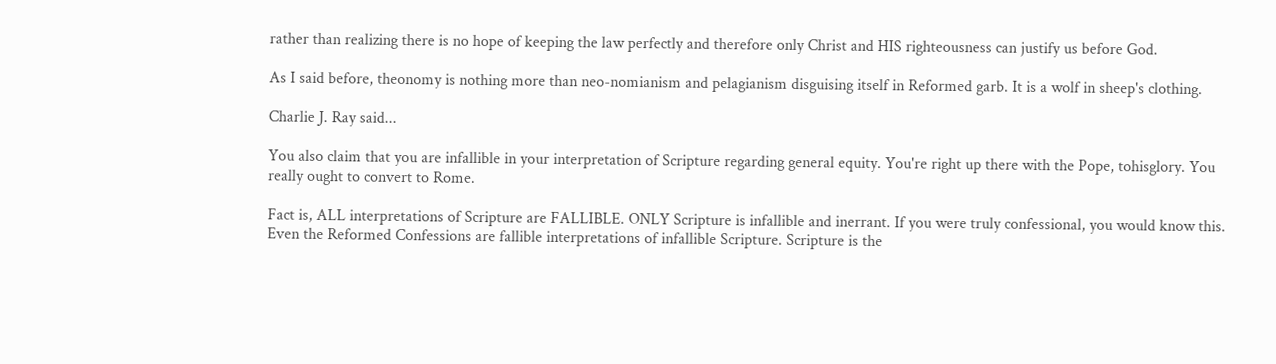rather than realizing there is no hope of keeping the law perfectly and therefore only Christ and HIS righteousness can justify us before God.

As I said before, theonomy is nothing more than neo-nomianism and pelagianism disguising itself in Reformed garb. It is a wolf in sheep's clothing.

Charlie J. Ray said...

You also claim that you are infallible in your interpretation of Scripture regarding general equity. You're right up there with the Pope, tohisglory. You really ought to convert to Rome.

Fact is, ALL interpretations of Scripture are FALLIBLE. ONLY Scripture is infallible and inerrant. If you were truly confessional, you would know this. Even the Reformed Confessions are fallible interpretations of infallible Scripture. Scripture is the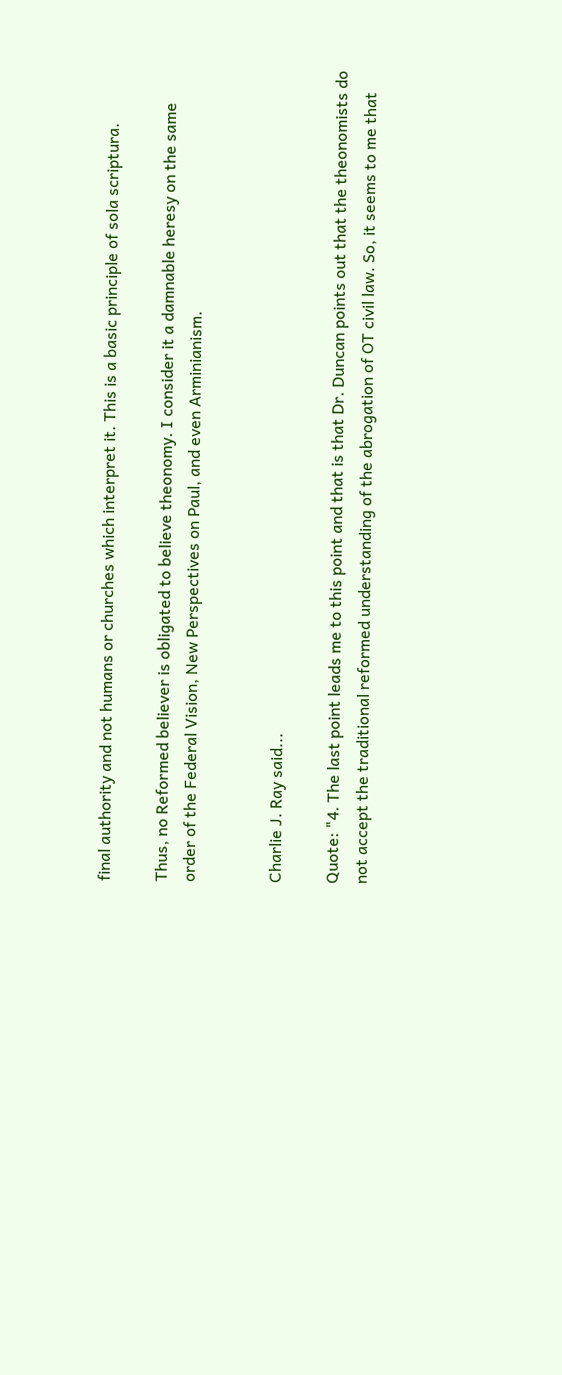final authority and not humans or churches which interpret it. This is a basic principle of sola scriptura.

Thus, no Reformed believer is obligated to believe theonomy. I consider it a damnable heresy on the same order of the Federal Vision, New Perspectives on Paul, and even Arminianism.


Charlie J. Ray said...

Quote: "4. The last point leads me to this point and that is that Dr. Duncan points out that the theonomists do not accept the traditional reformed understanding of the abrogation of OT civil law. So, it seems to me that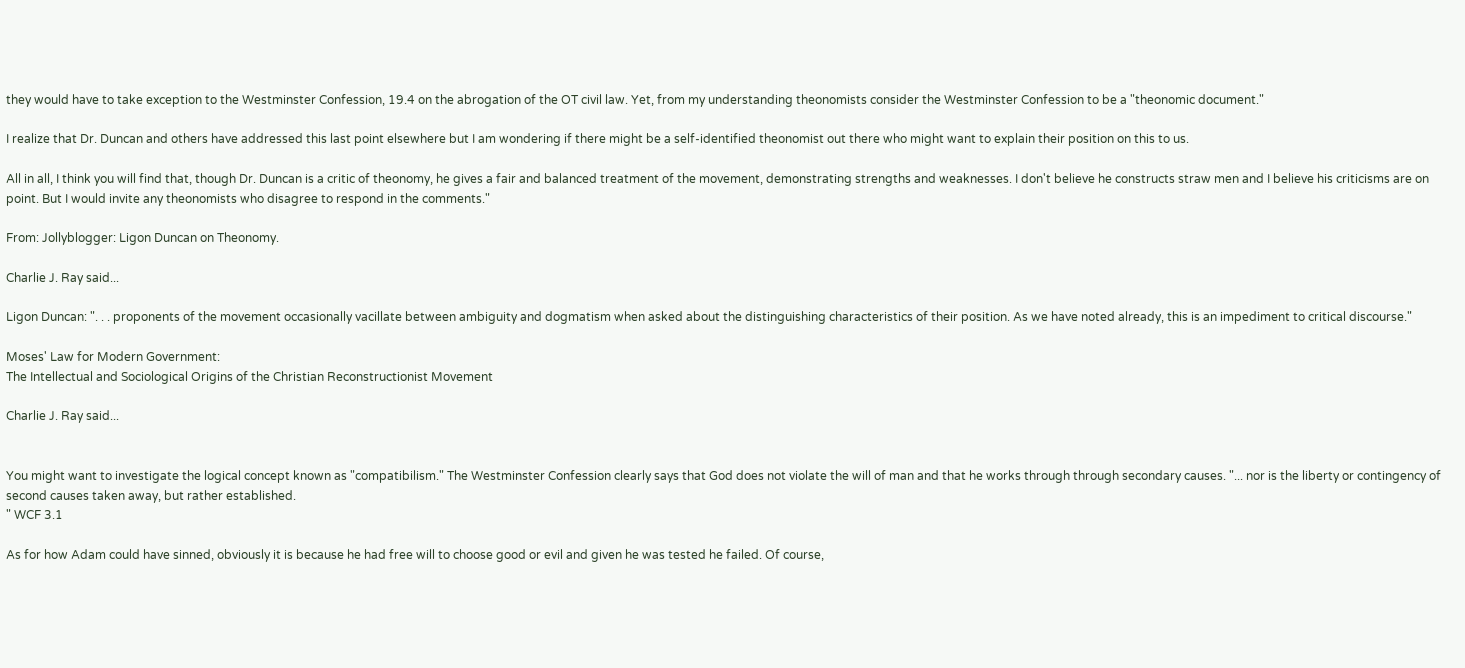they would have to take exception to the Westminster Confession, 19.4 on the abrogation of the OT civil law. Yet, from my understanding theonomists consider the Westminster Confession to be a "theonomic document."

I realize that Dr. Duncan and others have addressed this last point elsewhere but I am wondering if there might be a self-identified theonomist out there who might want to explain their position on this to us.

All in all, I think you will find that, though Dr. Duncan is a critic of theonomy, he gives a fair and balanced treatment of the movement, demonstrating strengths and weaknesses. I don't believe he constructs straw men and I believe his criticisms are on point. But I would invite any theonomists who disagree to respond in the comments."

From: Jollyblogger: Ligon Duncan on Theonomy.

Charlie J. Ray said...

Ligon Duncan: ". . . proponents of the movement occasionally vacillate between ambiguity and dogmatism when asked about the distinguishing characteristics of their position. As we have noted already, this is an impediment to critical discourse."

Moses' Law for Modern Government:
The Intellectual and Sociological Origins of the Christian Reconstructionist Movement

Charlie J. Ray said...


You might want to investigate the logical concept known as "compatibilism." The Westminster Confession clearly says that God does not violate the will of man and that he works through through secondary causes. "... nor is the liberty or contingency of second causes taken away, but rather established.
" WCF 3.1

As for how Adam could have sinned, obviously it is because he had free will to choose good or evil and given he was tested he failed. Of course,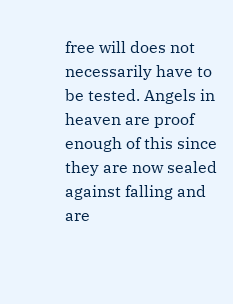free will does not necessarily have to be tested. Angels in heaven are proof enough of this since they are now sealed against falling and are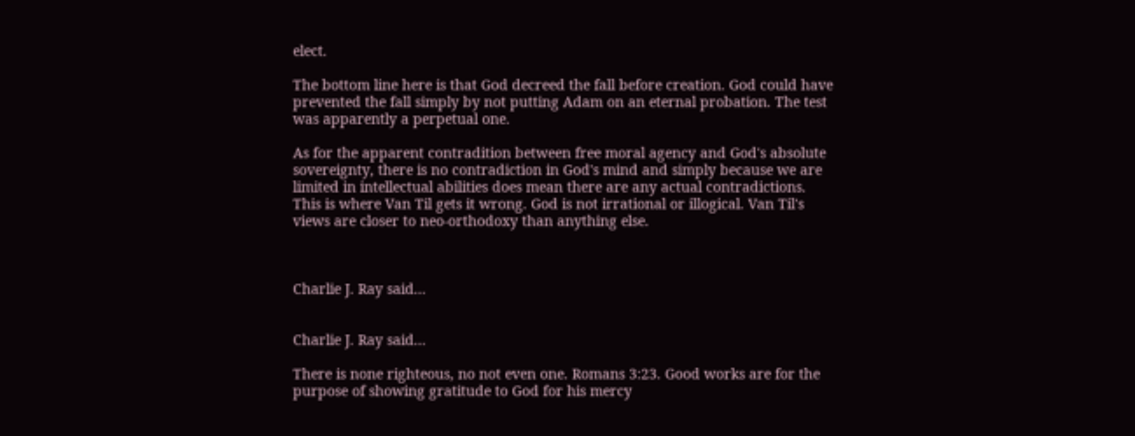elect.

The bottom line here is that God decreed the fall before creation. God could have prevented the fall simply by not putting Adam on an eternal probation. The test was apparently a perpetual one.

As for the apparent contradition between free moral agency and God's absolute sovereignty, there is no contradiction in God's mind and simply because we are limited in intellectual abilities does mean there are any actual contradictions. This is where Van Til gets it wrong. God is not irrational or illogical. Van Til's views are closer to neo-orthodoxy than anything else.



Charlie J. Ray said...


Charlie J. Ray said...

There is none righteous, no not even one. Romans 3:23. Good works are for the purpose of showing gratitude to God for his mercy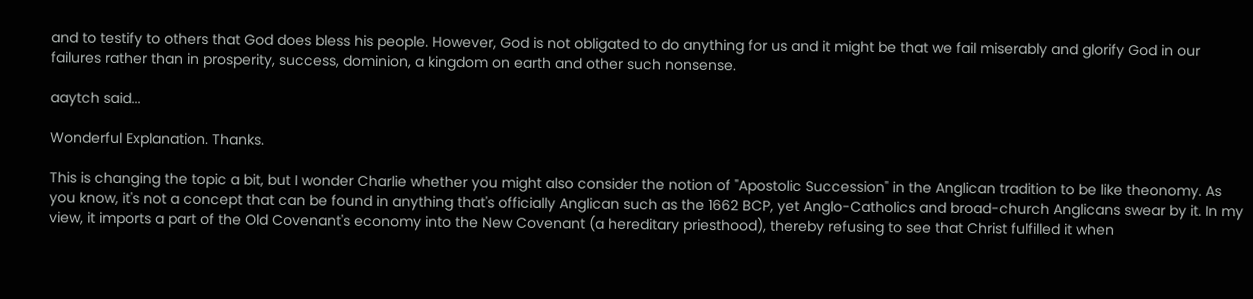and to testify to others that God does bless his people. However, God is not obligated to do anything for us and it might be that we fail miserably and glorify God in our failures rather than in prosperity, success, dominion, a kingdom on earth and other such nonsense.

aaytch said...

Wonderful Explanation. Thanks.

This is changing the topic a bit, but I wonder Charlie whether you might also consider the notion of "Apostolic Succession" in the Anglican tradition to be like theonomy. As you know, it's not a concept that can be found in anything that's officially Anglican such as the 1662 BCP, yet Anglo-Catholics and broad-church Anglicans swear by it. In my view, it imports a part of the Old Covenant's economy into the New Covenant (a hereditary priesthood), thereby refusing to see that Christ fulfilled it when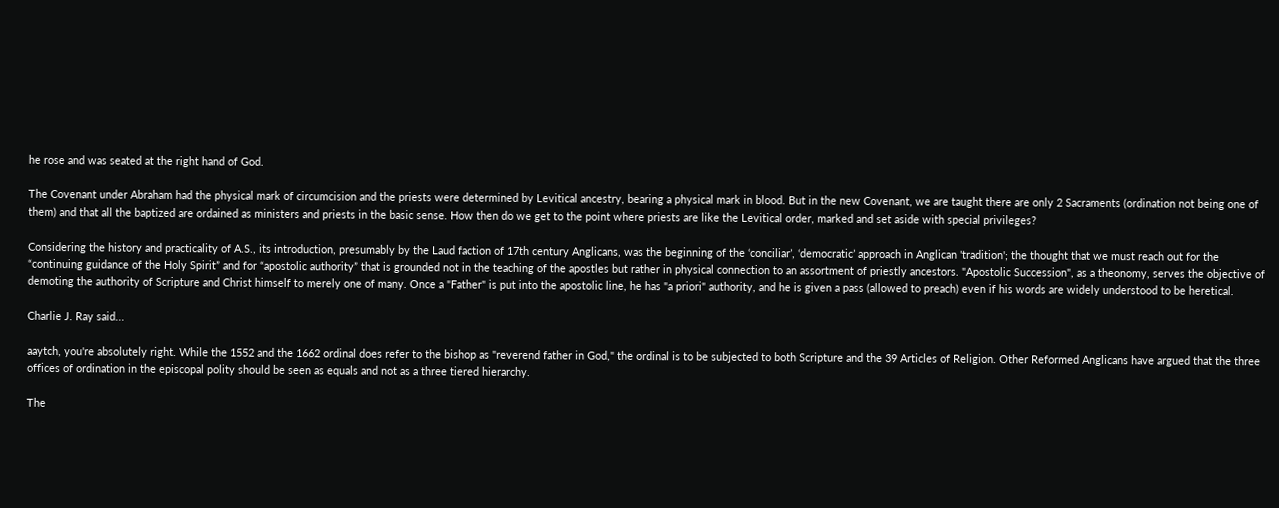he rose and was seated at the right hand of God.

The Covenant under Abraham had the physical mark of circumcision and the priests were determined by Levitical ancestry, bearing a physical mark in blood. But in the new Covenant, we are taught there are only 2 Sacraments (ordination not being one of them) and that all the baptized are ordained as ministers and priests in the basic sense. How then do we get to the point where priests are like the Levitical order, marked and set aside with special privileges?

Considering the history and practicality of A.S., its introduction, presumably by the Laud faction of 17th century Anglicans, was the beginning of the ‘conciliar’, ‘democratic’ approach in Anglican 'tradition'; the thought that we must reach out for the “continuing guidance of the Holy Spirit” and for “apostolic authority” that is grounded not in the teaching of the apostles but rather in physical connection to an assortment of priestly ancestors. "Apostolic Succession", as a theonomy, serves the objective of demoting the authority of Scripture and Christ himself to merely one of many. Once a "Father" is put into the apostolic line, he has "a priori" authority, and he is given a pass (allowed to preach) even if his words are widely understood to be heretical.

Charlie J. Ray said...

aaytch, you're absolutely right. While the 1552 and the 1662 ordinal does refer to the bishop as "reverend father in God," the ordinal is to be subjected to both Scripture and the 39 Articles of Religion. Other Reformed Anglicans have argued that the three offices of ordination in the episcopal polity should be seen as equals and not as a three tiered hierarchy.

The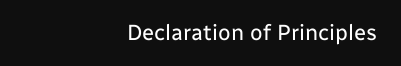Declaration of Principles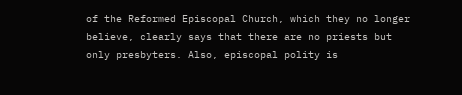of the Reformed Episcopal Church, which they no longer believe, clearly says that there are no priests but only presbyters. Also, episcopal polity is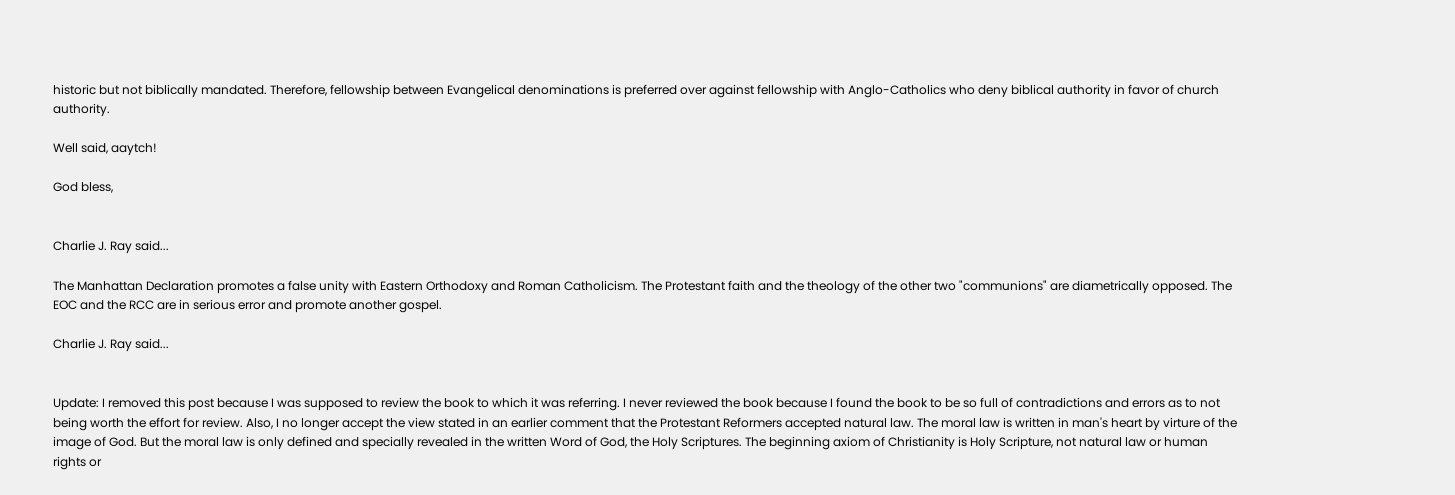historic but not biblically mandated. Therefore, fellowship between Evangelical denominations is preferred over against fellowship with Anglo-Catholics who deny biblical authority in favor of church authority.

Well said, aaytch!

God bless,


Charlie J. Ray said...

The Manhattan Declaration promotes a false unity with Eastern Orthodoxy and Roman Catholicism. The Protestant faith and the theology of the other two "communions" are diametrically opposed. The EOC and the RCC are in serious error and promote another gospel.

Charlie J. Ray said...


Update: I removed this post because I was supposed to review the book to which it was referring. I never reviewed the book because I found the book to be so full of contradictions and errors as to not being worth the effort for review. Also, I no longer accept the view stated in an earlier comment that the Protestant Reformers accepted natural law. The moral law is written in man's heart by virture of the image of God. But the moral law is only defined and specially revealed in the written Word of God, the Holy Scriptures. The beginning axiom of Christianity is Holy Scripture, not natural law or human rights or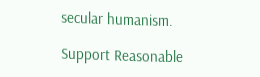secular humanism.

Support Reasonable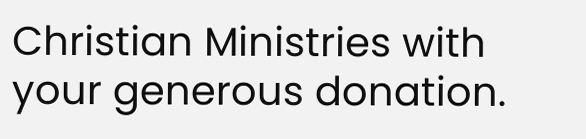Christian Ministries with your generous donation.